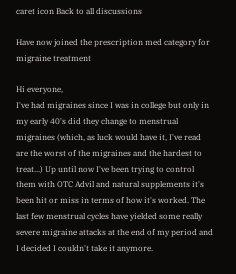caret icon Back to all discussions

Have now joined the prescription med category for migraine treatment

Hi everyone,
I've had migraines since I was in college but only in my early 40's did they change to menstrual migraines (which, as luck would have it, I've read are the worst of the migraines and the hardest to treat...) Up until now I've been trying to control them with OTC Advil and natural supplements it's been hit or miss in terms of how it's worked. The last few menstrual cycles have yielded some really severe migraine attacks at the end of my period and I decided I couldn't take it anymore.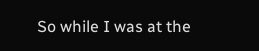So while I was at the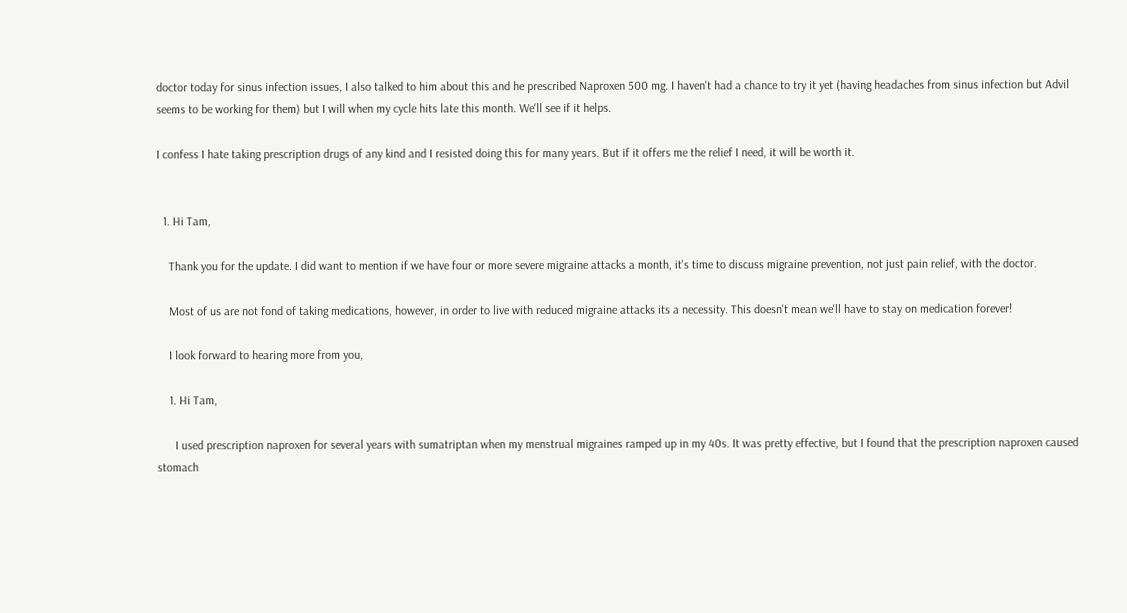doctor today for sinus infection issues, I also talked to him about this and he prescribed Naproxen 500 mg. I haven't had a chance to try it yet (having headaches from sinus infection but Advil seems to be working for them) but I will when my cycle hits late this month. We'll see if it helps.

I confess I hate taking prescription drugs of any kind and I resisted doing this for many years. But if it offers me the relief I need, it will be worth it.


  1. Hi Tam,

    Thank you for the update. I did want to mention if we have four or more severe migraine attacks a month, it's time to discuss migraine prevention, not just pain relief, with the doctor.

    Most of us are not fond of taking medications, however, in order to live with reduced migraine attacks its a necessity. This doesn't mean we'll have to stay on medication forever!

    I look forward to hearing more from you,

    1. Hi Tam,

      I used prescription naproxen for several years with sumatriptan when my menstrual migraines ramped up in my 40s. It was pretty effective, but I found that the prescription naproxen caused stomach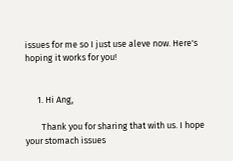issues for me so I just use aleve now. Here's hoping it works for you!


      1. Hi Ang,

        Thank you for sharing that with us. I hope your stomach issues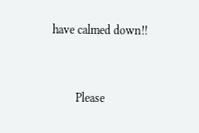have calmed down!!


        Please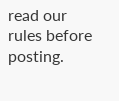read our rules before posting.